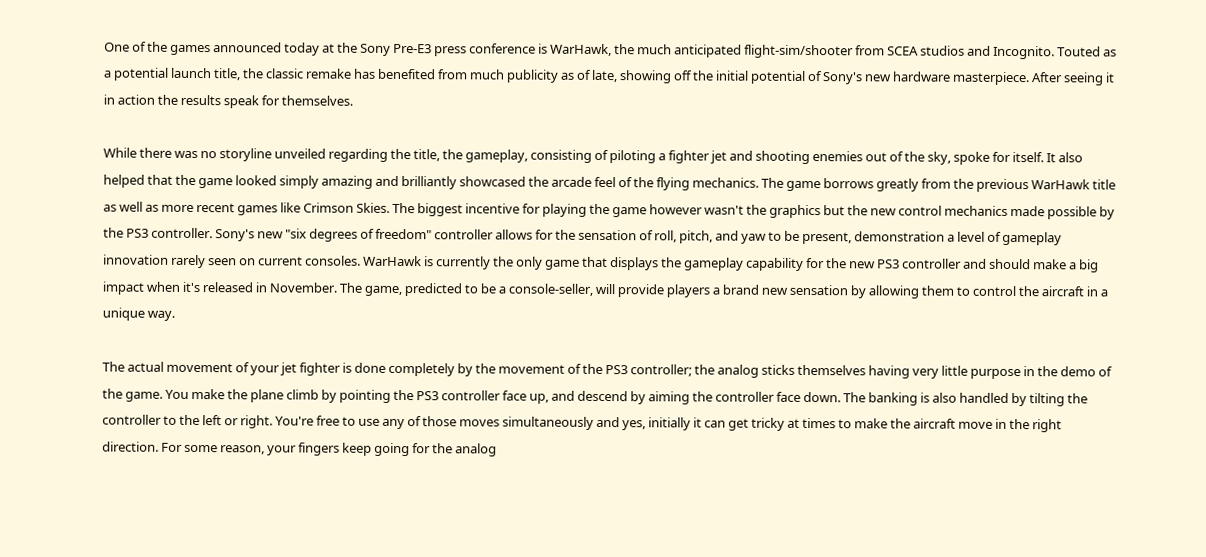One of the games announced today at the Sony Pre-E3 press conference is WarHawk, the much anticipated flight-sim/shooter from SCEA studios and Incognito. Touted as a potential launch title, the classic remake has benefited from much publicity as of late, showing off the initial potential of Sony's new hardware masterpiece. After seeing it in action the results speak for themselves.

While there was no storyline unveiled regarding the title, the gameplay, consisting of piloting a fighter jet and shooting enemies out of the sky, spoke for itself. It also helped that the game looked simply amazing and brilliantly showcased the arcade feel of the flying mechanics. The game borrows greatly from the previous WarHawk title as well as more recent games like Crimson Skies. The biggest incentive for playing the game however wasn't the graphics but the new control mechanics made possible by the PS3 controller. Sony's new "six degrees of freedom" controller allows for the sensation of roll, pitch, and yaw to be present, demonstration a level of gameplay innovation rarely seen on current consoles. WarHawk is currently the only game that displays the gameplay capability for the new PS3 controller and should make a big impact when it's released in November. The game, predicted to be a console-seller, will provide players a brand new sensation by allowing them to control the aircraft in a unique way.

The actual movement of your jet fighter is done completely by the movement of the PS3 controller; the analog sticks themselves having very little purpose in the demo of the game. You make the plane climb by pointing the PS3 controller face up, and descend by aiming the controller face down. The banking is also handled by tilting the controller to the left or right. You're free to use any of those moves simultaneously and yes, initially it can get tricky at times to make the aircraft move in the right direction. For some reason, your fingers keep going for the analog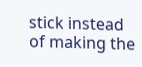stick instead of making the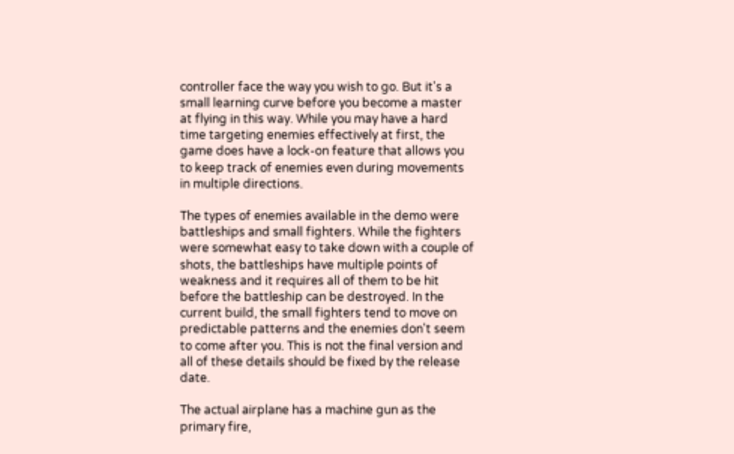controller face the way you wish to go. But it's a small learning curve before you become a master at flying in this way. While you may have a hard time targeting enemies effectively at first, the game does have a lock-on feature that allows you to keep track of enemies even during movements in multiple directions.

The types of enemies available in the demo were battleships and small fighters. While the fighters were somewhat easy to take down with a couple of shots, the battleships have multiple points of weakness and it requires all of them to be hit before the battleship can be destroyed. In the current build, the small fighters tend to move on predictable patterns and the enemies don't seem to come after you. This is not the final version and all of these details should be fixed by the release date.

The actual airplane has a machine gun as the primary fire,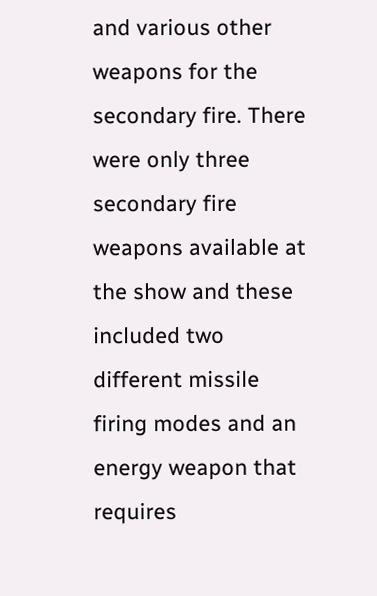and various other weapons for the secondary fire. There were only three secondary fire weapons available at the show and these included two different missile firing modes and an energy weapon that requires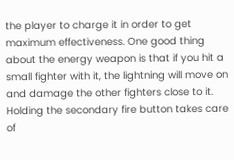the player to charge it in order to get maximum effectiveness. One good thing about the energy weapon is that if you hit a small fighter with it, the lightning will move on and damage the other fighters close to it. Holding the secondary fire button takes care of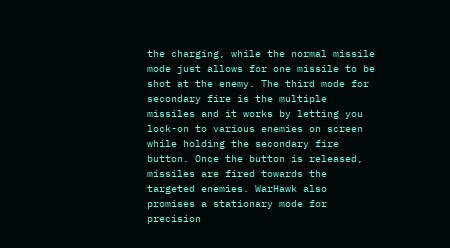the charging, while the normal missile mode just allows for one missile to be shot at the enemy. The third mode for secondary fire is the multiple missiles and it works by letting you lock-on to various enemies on screen while holding the secondary fire button. Once the button is released, missiles are fired towards the targeted enemies. WarHawk also promises a stationary mode for precision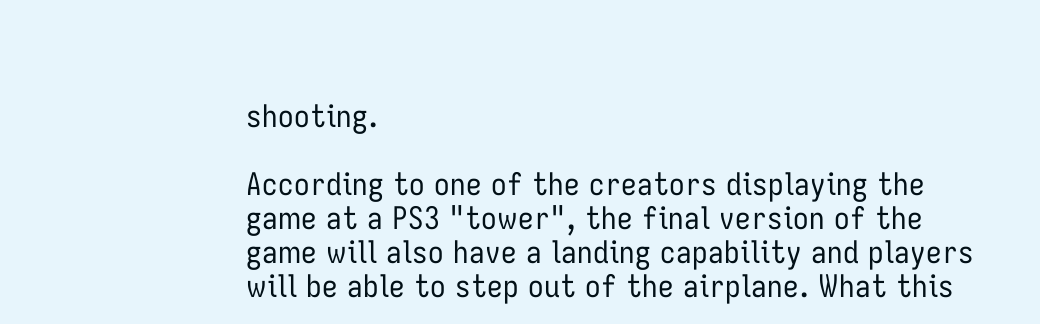shooting.

According to one of the creators displaying the game at a PS3 "tower", the final version of the game will also have a landing capability and players will be able to step out of the airplane. What this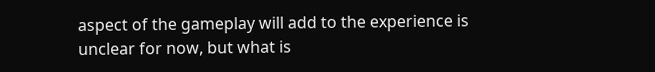aspect of the gameplay will add to the experience is unclear for now, but what is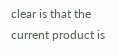clear is that the current product is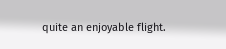quite an enjoyable flight.